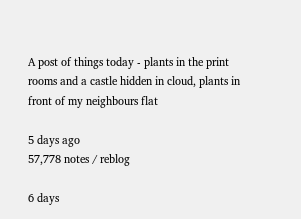A post of things today - plants in the print rooms and a castle hidden in cloud, plants in front of my neighbours flat

5 days ago
57,778 notes / reblog

6 days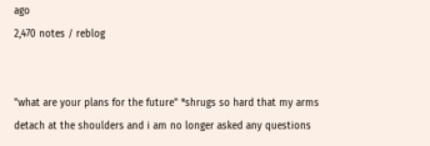ago
2,470 notes / reblog


"what are your plans for the future" *shrugs so hard that my arms detach at the shoulders and i am no longer asked any questions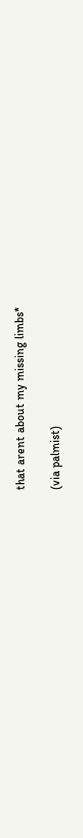that arent about my missing limbs*

(via palmist)